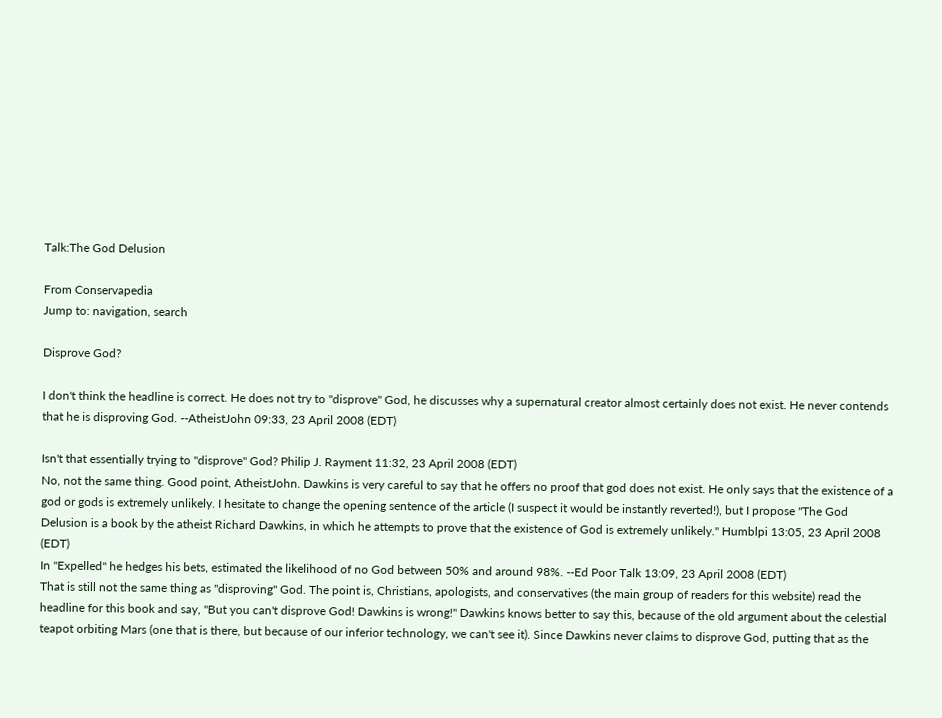Talk:The God Delusion

From Conservapedia
Jump to: navigation, search

Disprove God?

I don't think the headline is correct. He does not try to "disprove" God, he discusses why a supernatural creator almost certainly does not exist. He never contends that he is disproving God. --AtheistJohn 09:33, 23 April 2008 (EDT)

Isn't that essentially trying to "disprove" God? Philip J. Rayment 11:32, 23 April 2008 (EDT)
No, not the same thing. Good point, AtheistJohn. Dawkins is very careful to say that he offers no proof that god does not exist. He only says that the existence of a god or gods is extremely unlikely. I hesitate to change the opening sentence of the article (I suspect it would be instantly reverted!), but I propose "The God Delusion is a book by the atheist Richard Dawkins, in which he attempts to prove that the existence of God is extremely unlikely." Humblpi 13:05, 23 April 2008 (EDT)
In "Expelled" he hedges his bets, estimated the likelihood of no God between 50% and around 98%. --Ed Poor Talk 13:09, 23 April 2008 (EDT)
That is still not the same thing as "disproving" God. The point is, Christians, apologists, and conservatives (the main group of readers for this website) read the headline for this book and say, "But you can't disprove God! Dawkins is wrong!" Dawkins knows better to say this, because of the old argument about the celestial teapot orbiting Mars (one that is there, but because of our inferior technology, we can't see it). Since Dawkins never claims to disprove God, putting that as the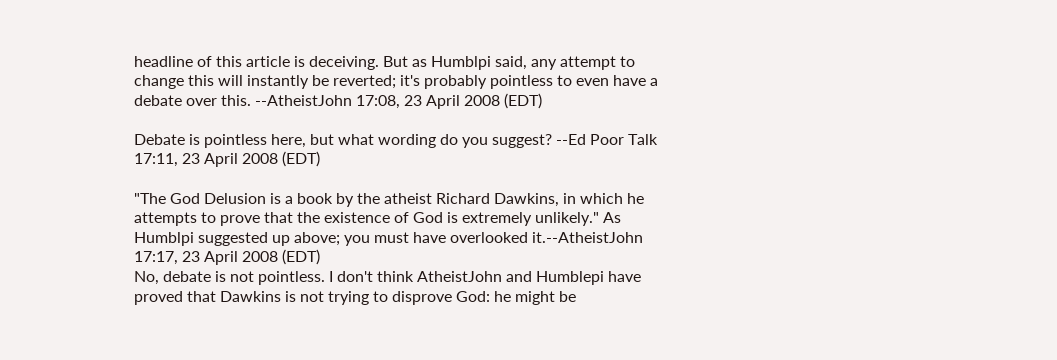headline of this article is deceiving. But as Humblpi said, any attempt to change this will instantly be reverted; it's probably pointless to even have a debate over this. --AtheistJohn 17:08, 23 April 2008 (EDT)

Debate is pointless here, but what wording do you suggest? --Ed Poor Talk 17:11, 23 April 2008 (EDT)

"The God Delusion is a book by the atheist Richard Dawkins, in which he attempts to prove that the existence of God is extremely unlikely." As Humblpi suggested up above; you must have overlooked it.--AtheistJohn 17:17, 23 April 2008 (EDT)
No, debate is not pointless. I don't think AtheistJohn and Humblepi have proved that Dawkins is not trying to disprove God: he might be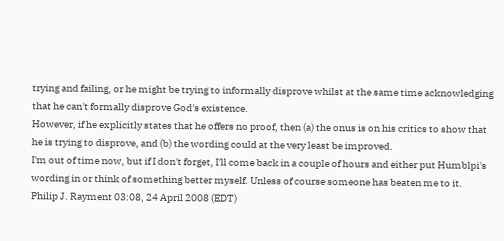trying and failing, or he might be trying to informally disprove whilst at the same time acknowledging that he can't formally disprove God's existence.
However, if he explicitly states that he offers no proof, then (a) the onus is on his critics to show that he is trying to disprove, and (b) the wording could at the very least be improved.
I'm out of time now, but if I don't forget, I'll come back in a couple of hours and either put Humblpi's wording in or think of something better myself. Unless of course someone has beaten me to it.
Philip J. Rayment 03:08, 24 April 2008 (EDT)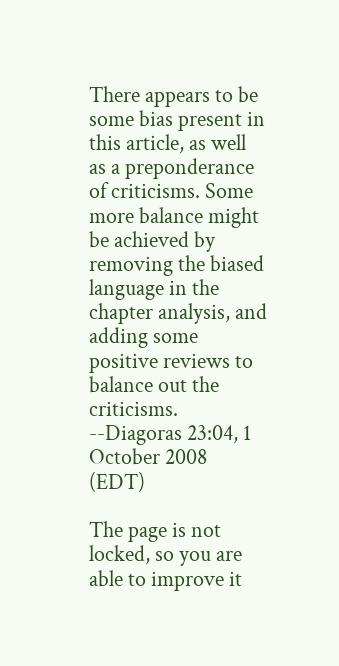There appears to be some bias present in this article, as well as a preponderance of criticisms. Some more balance might be achieved by removing the biased language in the chapter analysis, and adding some positive reviews to balance out the criticisms. --Diagoras 23:04, 1 October 2008 (EDT)

The page is not locked, so you are able to improve it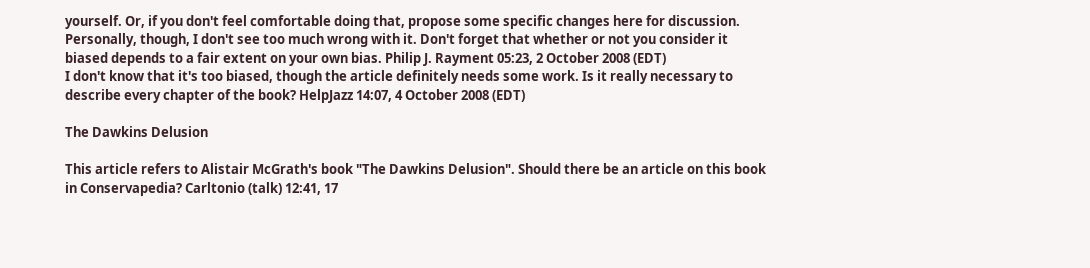yourself. Or, if you don't feel comfortable doing that, propose some specific changes here for discussion. Personally, though, I don't see too much wrong with it. Don't forget that whether or not you consider it biased depends to a fair extent on your own bias. Philip J. Rayment 05:23, 2 October 2008 (EDT)
I don't know that it's too biased, though the article definitely needs some work. Is it really necessary to describe every chapter of the book? HelpJazz 14:07, 4 October 2008 (EDT)

The Dawkins Delusion

This article refers to Alistair McGrath's book "The Dawkins Delusion". Should there be an article on this book in Conservapedia? Carltonio (talk) 12:41, 17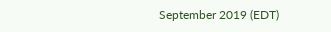September 2019 (EDT)